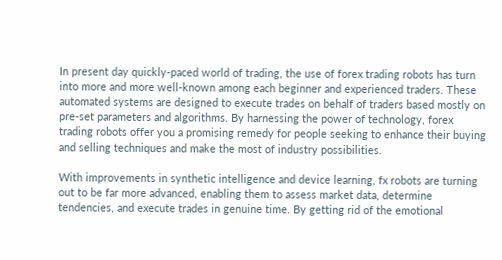In present day quickly-paced world of trading, the use of forex trading robots has turn into more and more well-known among each beginner and experienced traders. These automated systems are designed to execute trades on behalf of traders based mostly on pre-set parameters and algorithms. By harnessing the power of technology, forex trading robots offer you a promising remedy for people seeking to enhance their buying and selling techniques and make the most of industry possibilities.

With improvements in synthetic intelligence and device learning, fx robots are turning out to be far more advanced, enabling them to assess market data, determine tendencies, and execute trades in genuine time. By getting rid of the emotional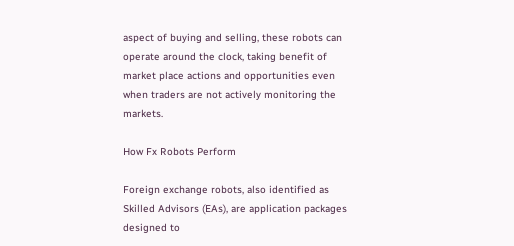aspect of buying and selling, these robots can operate around the clock, taking benefit of market place actions and opportunities even when traders are not actively monitoring the markets.

How Fx Robots Perform

Foreign exchange robots, also identified as Skilled Advisors (EAs), are application packages designed to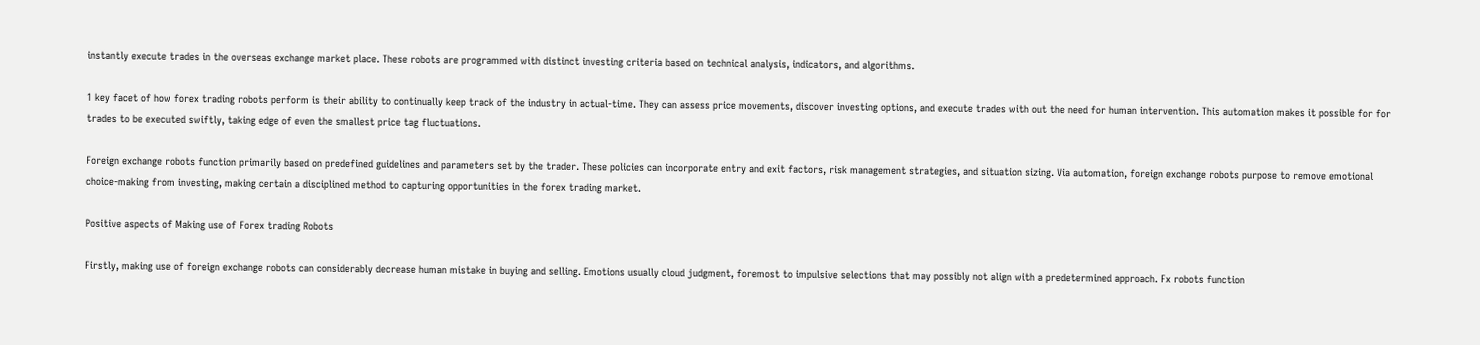instantly execute trades in the overseas exchange market place. These robots are programmed with distinct investing criteria based on technical analysis, indicators, and algorithms.

1 key facet of how forex trading robots perform is their ability to continually keep track of the industry in actual-time. They can assess price movements, discover investing options, and execute trades with out the need for human intervention. This automation makes it possible for for trades to be executed swiftly, taking edge of even the smallest price tag fluctuations.

Foreign exchange robots function primarily based on predefined guidelines and parameters set by the trader. These policies can incorporate entry and exit factors, risk management strategies, and situation sizing. Via automation, foreign exchange robots purpose to remove emotional choice-making from investing, making certain a disciplined method to capturing opportunities in the forex trading market.

Positive aspects of Making use of Forex trading Robots

Firstly, making use of foreign exchange robots can considerably decrease human mistake in buying and selling. Emotions usually cloud judgment, foremost to impulsive selections that may possibly not align with a predetermined approach. Fx robots function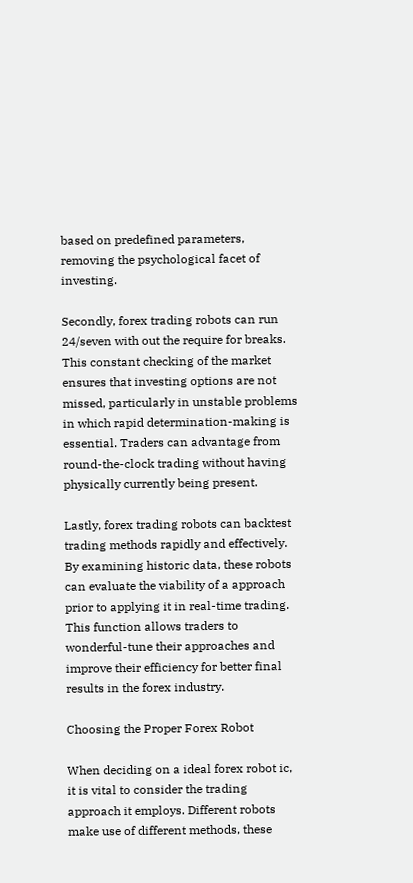based on predefined parameters, removing the psychological facet of investing.

Secondly, forex trading robots can run 24/seven with out the require for breaks. This constant checking of the market ensures that investing options are not missed, particularly in unstable problems in which rapid determination-making is essential. Traders can advantage from round-the-clock trading without having physically currently being present.

Lastly, forex trading robots can backtest trading methods rapidly and effectively. By examining historic data, these robots can evaluate the viability of a approach prior to applying it in real-time trading. This function allows traders to wonderful-tune their approaches and improve their efficiency for better final results in the forex industry.

Choosing the Proper Forex Robot

When deciding on a ideal forex robot ic, it is vital to consider the trading approach it employs. Different robots make use of different methods, these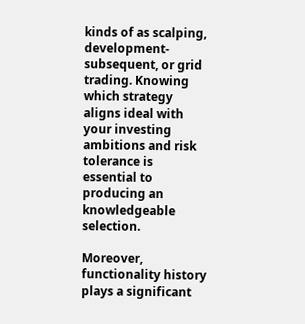kinds of as scalping, development-subsequent, or grid trading. Knowing which strategy aligns ideal with your investing ambitions and risk tolerance is essential to producing an knowledgeable selection.

Moreover, functionality history plays a significant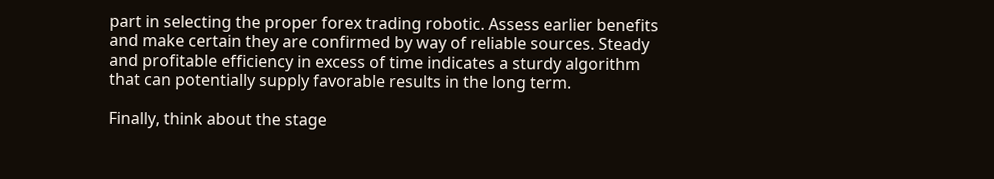part in selecting the proper forex trading robotic. Assess earlier benefits and make certain they are confirmed by way of reliable sources. Steady and profitable efficiency in excess of time indicates a sturdy algorithm that can potentially supply favorable results in the long term.

Finally, think about the stage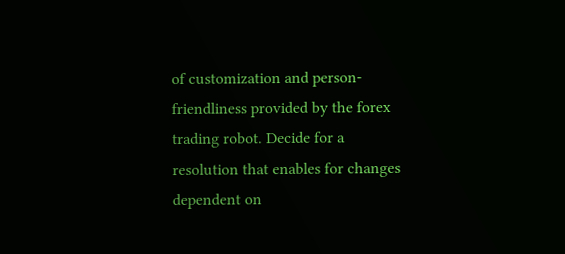of customization and person-friendliness provided by the forex trading robot. Decide for a resolution that enables for changes dependent on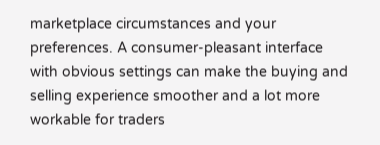marketplace circumstances and your preferences. A consumer-pleasant interface with obvious settings can make the buying and selling experience smoother and a lot more workable for traders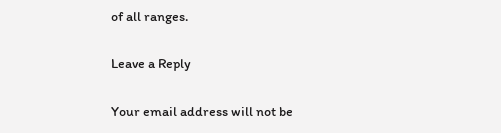of all ranges.

Leave a Reply

Your email address will not be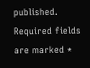published. Required fields are marked *